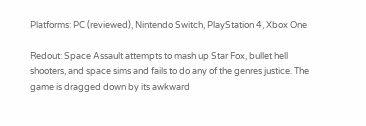Platforms: PC (reviewed), Nintendo Switch, PlayStation 4, Xbox One

Redout: Space Assault attempts to mash up Star Fox, bullet hell shooters, and space sims and fails to do any of the genres justice. The game is dragged down by its awkward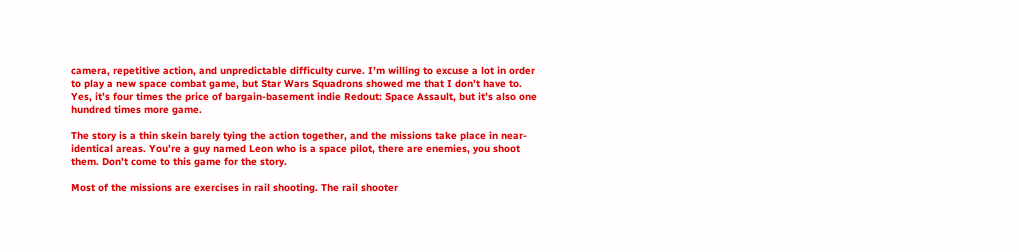camera, repetitive action, and unpredictable difficulty curve. I’m willing to excuse a lot in order to play a new space combat game, but Star Wars Squadrons showed me that I don’t have to. Yes, it’s four times the price of bargain-basement indie Redout: Space Assault, but it’s also one hundred times more game.

The story is a thin skein barely tying the action together, and the missions take place in near-identical areas. You’re a guy named Leon who is a space pilot, there are enemies, you shoot them. Don’t come to this game for the story.

Most of the missions are exercises in rail shooting. The rail shooter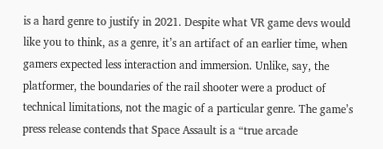is a hard genre to justify in 2021. Despite what VR game devs would like you to think, as a genre, it’s an artifact of an earlier time, when gamers expected less interaction and immersion. Unlike, say, the platformer, the boundaries of the rail shooter were a product of technical limitations, not the magic of a particular genre. The game’s press release contends that Space Assault is a “true arcade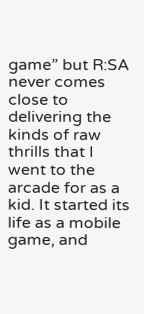game” but R:SA never comes close to delivering the kinds of raw thrills that I went to the arcade for as a kid. It started its life as a mobile game, and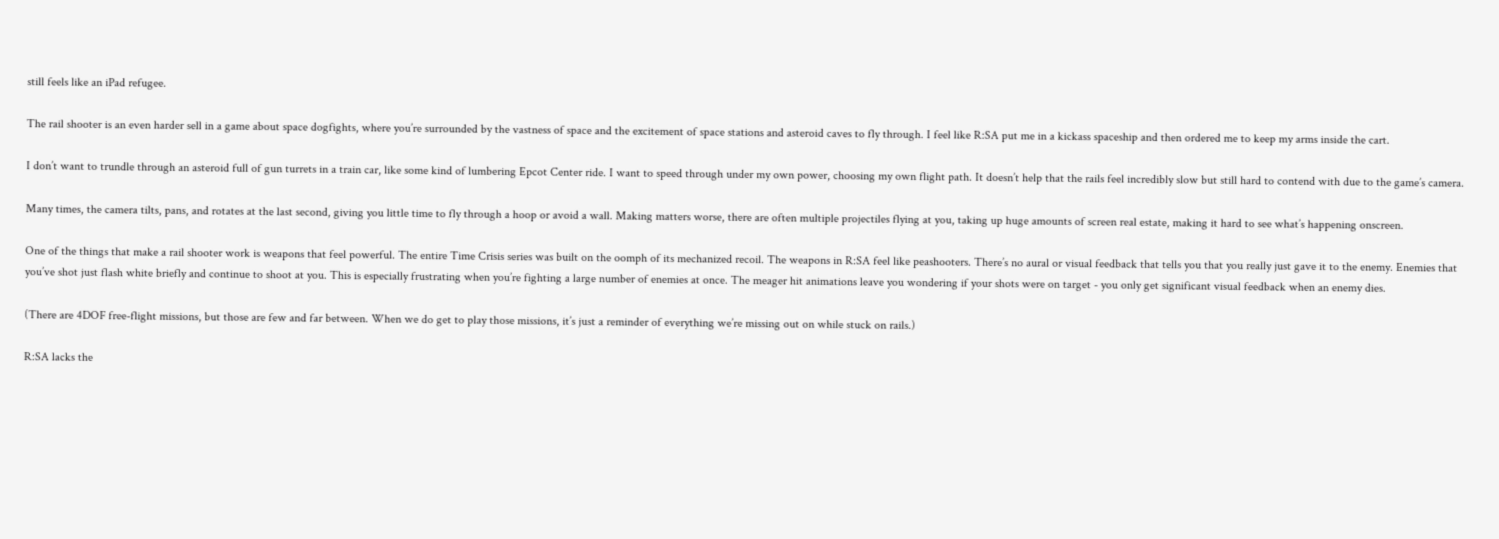still feels like an iPad refugee.

The rail shooter is an even harder sell in a game about space dogfights, where you’re surrounded by the vastness of space and the excitement of space stations and asteroid caves to fly through. I feel like R:SA put me in a kickass spaceship and then ordered me to keep my arms inside the cart.

I don’t want to trundle through an asteroid full of gun turrets in a train car, like some kind of lumbering Epcot Center ride. I want to speed through under my own power, choosing my own flight path. It doesn’t help that the rails feel incredibly slow but still hard to contend with due to the game’s camera.

Many times, the camera tilts, pans, and rotates at the last second, giving you little time to fly through a hoop or avoid a wall. Making matters worse, there are often multiple projectiles flying at you, taking up huge amounts of screen real estate, making it hard to see what’s happening onscreen.

One of the things that make a rail shooter work is weapons that feel powerful. The entire Time Crisis series was built on the oomph of its mechanized recoil. The weapons in R:SA feel like peashooters. There’s no aural or visual feedback that tells you that you really just gave it to the enemy. Enemies that you’ve shot just flash white briefly and continue to shoot at you. This is especially frustrating when you’re fighting a large number of enemies at once. The meager hit animations leave you wondering if your shots were on target - you only get significant visual feedback when an enemy dies.

(There are 4DOF free-flight missions, but those are few and far between. When we do get to play those missions, it’s just a reminder of everything we’re missing out on while stuck on rails.)

R:SA lacks the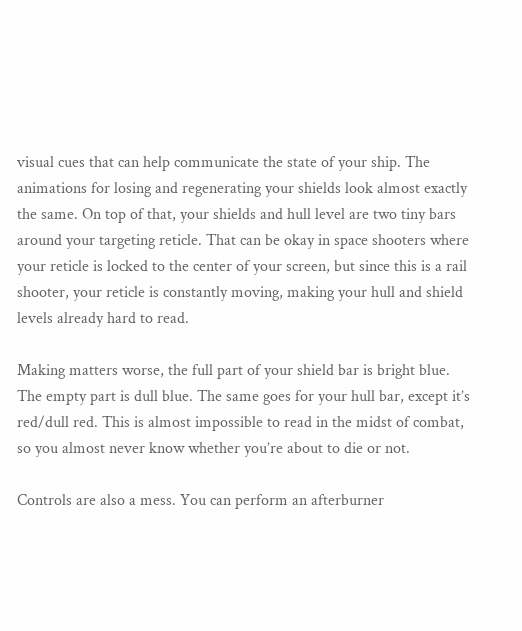visual cues that can help communicate the state of your ship. The animations for losing and regenerating your shields look almost exactly the same. On top of that, your shields and hull level are two tiny bars around your targeting reticle. That can be okay in space shooters where your reticle is locked to the center of your screen, but since this is a rail shooter, your reticle is constantly moving, making your hull and shield levels already hard to read.

Making matters worse, the full part of your shield bar is bright blue. The empty part is dull blue. The same goes for your hull bar, except it’s red/dull red. This is almost impossible to read in the midst of combat, so you almost never know whether you’re about to die or not.

Controls are also a mess. You can perform an afterburner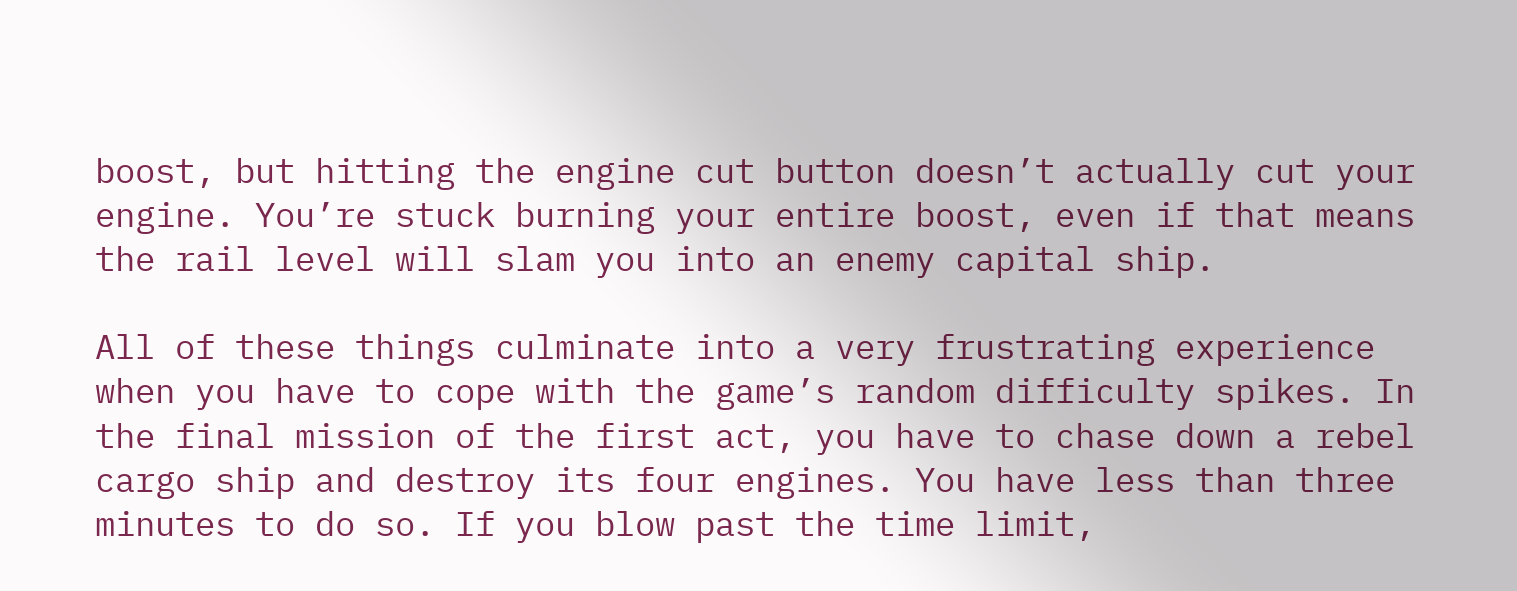boost, but hitting the engine cut button doesn’t actually cut your engine. You’re stuck burning your entire boost, even if that means the rail level will slam you into an enemy capital ship.

All of these things culminate into a very frustrating experience when you have to cope with the game’s random difficulty spikes. In the final mission of the first act, you have to chase down a rebel cargo ship and destroy its four engines. You have less than three minutes to do so. If you blow past the time limit,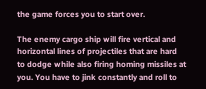the game forces you to start over.

The enemy cargo ship will fire vertical and horizontal lines of projectiles that are hard to dodge while also firing homing missiles at you. You have to jink constantly and roll to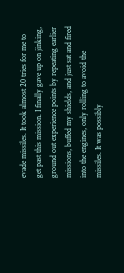evade missiles. It took almost 20 tries for me to get past this mission. I finally gave up on jinking, ground out experience points by repeating earlier missions, buffed my shields, and just sat and fired into the engines, only rolling to avoid the missiles. It was possibly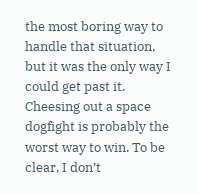the most boring way to handle that situation, but it was the only way I could get past it. Cheesing out a space dogfight is probably the worst way to win. To be clear, I don’t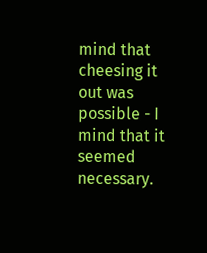mind that cheesing it out was possible - I mind that it seemed necessary.